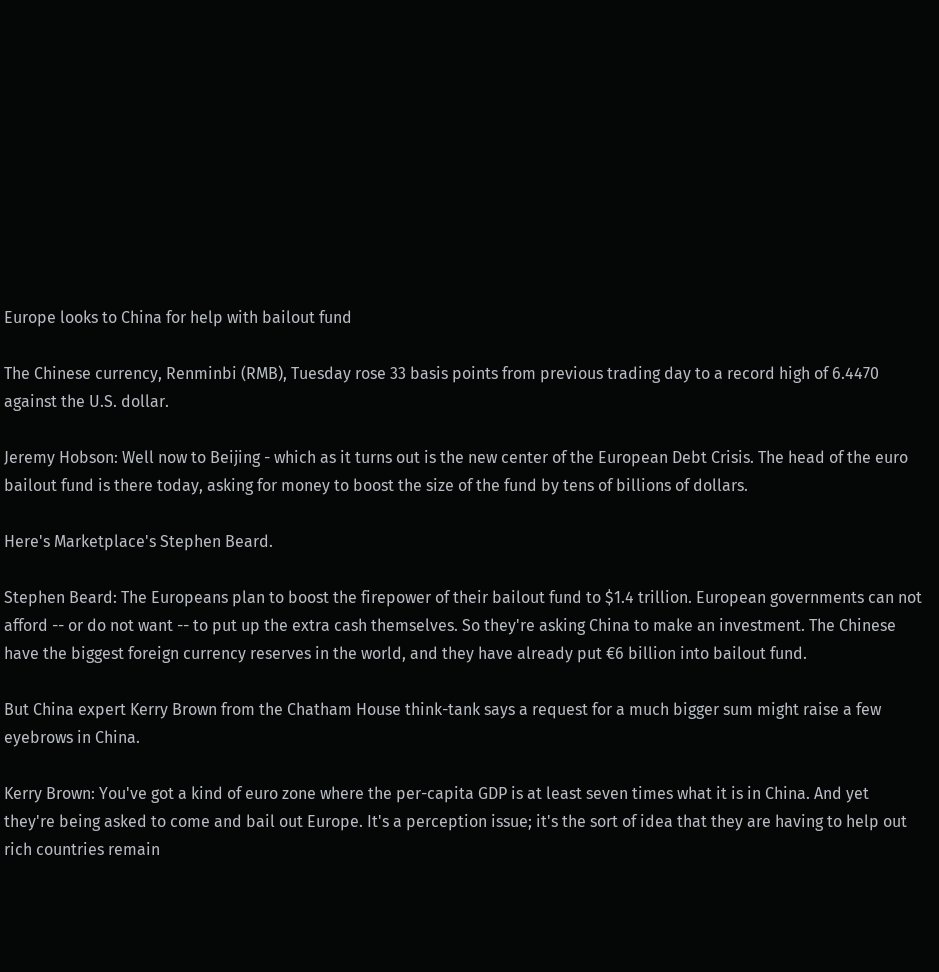Europe looks to China for help with bailout fund

The Chinese currency, Renminbi (RMB), Tuesday rose 33 basis points from previous trading day to a record high of 6.4470 against the U.S. dollar.

Jeremy Hobson: Well now to Beijing - which as it turns out is the new center of the European Debt Crisis. The head of the euro bailout fund is there today, asking for money to boost the size of the fund by tens of billions of dollars.

Here's Marketplace's Stephen Beard.

Stephen Beard: The Europeans plan to boost the firepower of their bailout fund to $1.4 trillion. European governments can not afford -- or do not want -- to put up the extra cash themselves. So they're asking China to make an investment. The Chinese have the biggest foreign currency reserves in the world, and they have already put €6 billion into bailout fund.

But China expert Kerry Brown from the Chatham House think-tank says a request for a much bigger sum might raise a few eyebrows in China.

Kerry Brown: You've got a kind of euro zone where the per-capita GDP is at least seven times what it is in China. And yet they're being asked to come and bail out Europe. It's a perception issue; it's the sort of idea that they are having to help out rich countries remain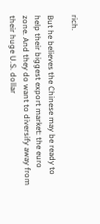rich.

But he believes the Chinese may be ready to help their biggest export market: the euro zone. And they do want to diversify away from their huge U.S. dollar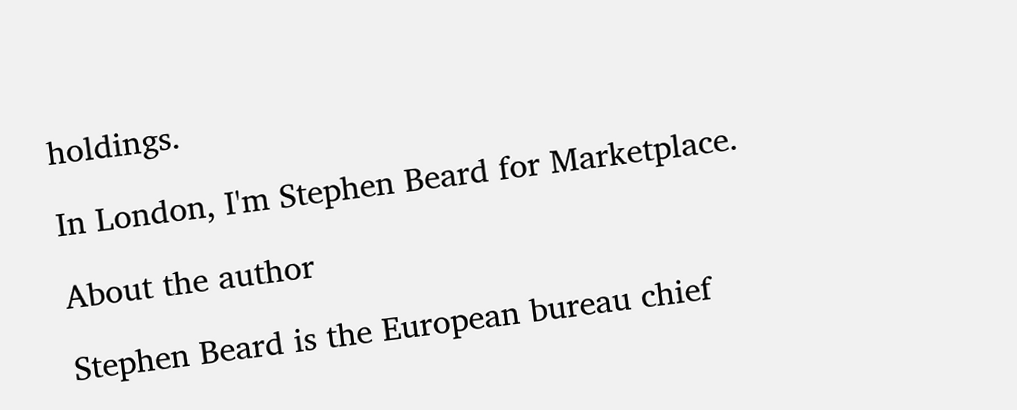holdings.

In London, I'm Stephen Beard for Marketplace.

About the author

Stephen Beard is the European bureau chief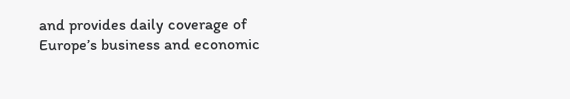and provides daily coverage of Europe’s business and economic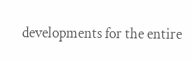developments for the entire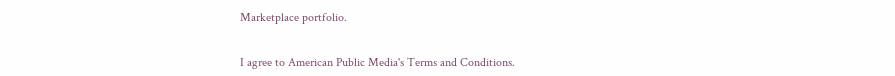Marketplace portfolio.


I agree to American Public Media's Terms and Conditions.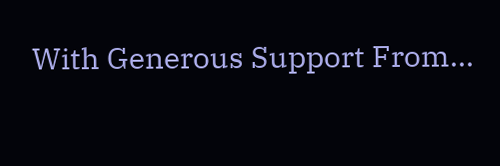With Generous Support From...